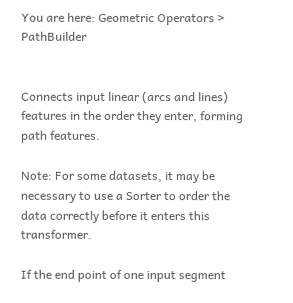You are here: Geometric Operators > PathBuilder


Connects input linear (arcs and lines) features in the order they enter, forming path features.

Note: For some datasets, it may be necessary to use a Sorter to order the data correctly before it enters this transformer.

If the end point of one input segment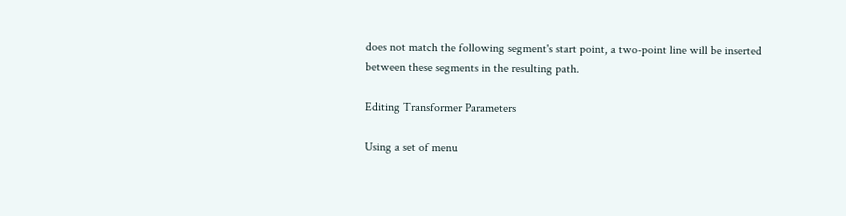does not match the following segment's start point, a two-point line will be inserted between these segments in the resulting path.

Editing Transformer Parameters

Using a set of menu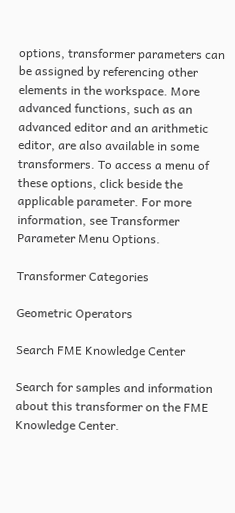options, transformer parameters can be assigned by referencing other elements in the workspace. More advanced functions, such as an advanced editor and an arithmetic editor, are also available in some transformers. To access a menu of these options, click beside the applicable parameter. For more information, see Transformer Parameter Menu Options.

Transformer Categories

Geometric Operators

Search FME Knowledge Center

Search for samples and information about this transformer on the FME Knowledge Center.